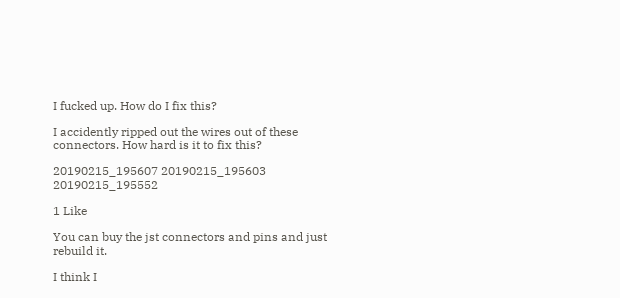I fucked up. How do I fix this?

I accidently ripped out the wires out of these connectors. How hard is it to fix this?

20190215_195607 20190215_195603 20190215_195552

1 Like

You can buy the jst connectors and pins and just rebuild it.

I think I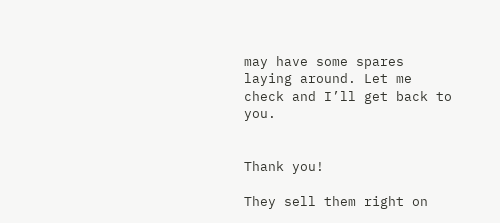may have some spares laying around. Let me check and I’ll get back to you.


Thank you!

They sell them right on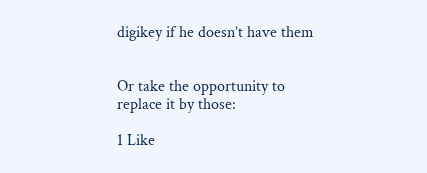digikey if he doesn’t have them


Or take the opportunity to replace it by those:

1 Like